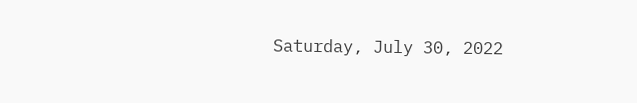Saturday, July 30, 2022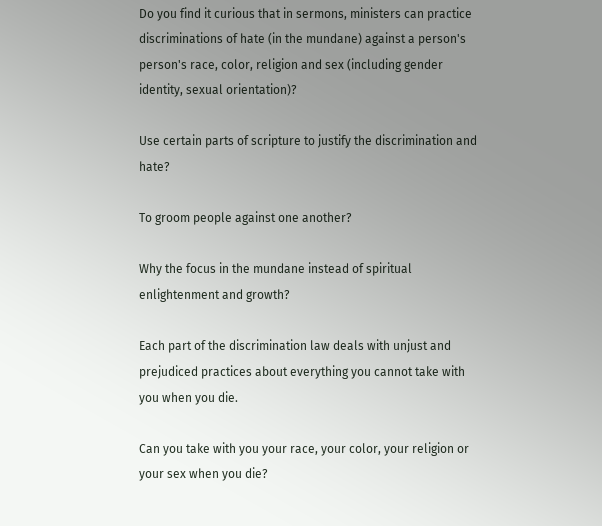Do you find it curious that in sermons, ministers can practice discriminations of hate (in the mundane) against a person's person's race, color, religion and sex (including gender identity, sexual orientation)?

Use certain parts of scripture to justify the discrimination and hate?

To groom people against one another?

Why the focus in the mundane instead of spiritual enlightenment and growth?

Each part of the discrimination law deals with unjust and prejudiced practices about everything you cannot take with you when you die.

Can you take with you your race, your color, your religion or your sex when you die?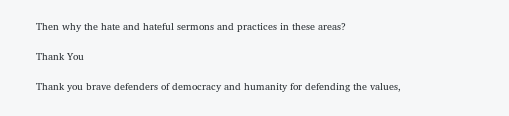Then why the hate and hateful sermons and practices in these areas?

Thank You

Thank you brave defenders of democracy and humanity for defending the values,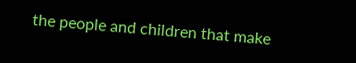the people and children that make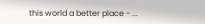this world a better place - ...